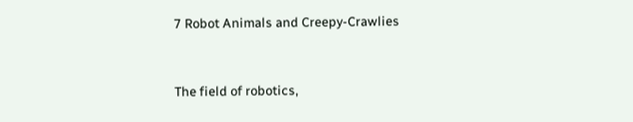7 Robot Animals and Creepy-Crawlies


The field of robotics,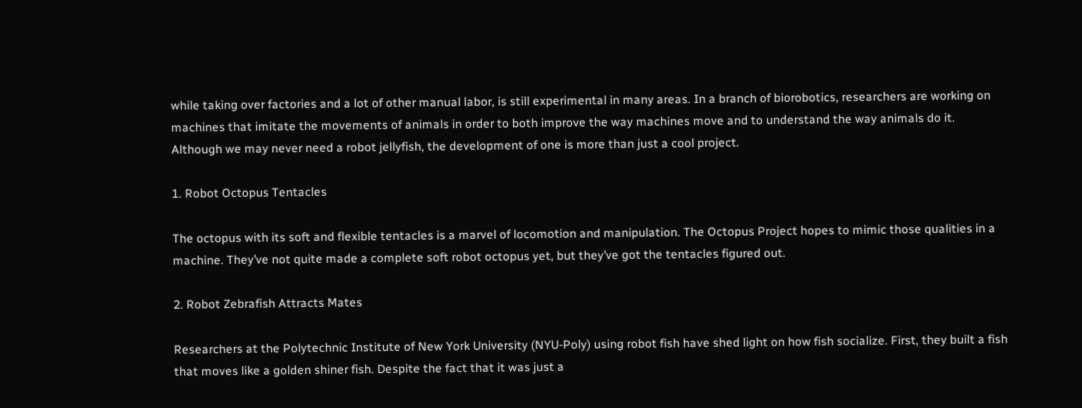while taking over factories and a lot of other manual labor, is still experimental in many areas. In a branch of biorobotics, researchers are working on machines that imitate the movements of animals in order to both improve the way machines move and to understand the way animals do it. Although we may never need a robot jellyfish, the development of one is more than just a cool project.

1. Robot Octopus Tentacles

The octopus with its soft and flexible tentacles is a marvel of locomotion and manipulation. The Octopus Project hopes to mimic those qualities in a machine. They’ve not quite made a complete soft robot octopus yet, but they’ve got the tentacles figured out.

2. Robot Zebrafish Attracts Mates

Researchers at the Polytechnic Institute of New York University (NYU-Poly) using robot fish have shed light on how fish socialize. First, they built a fish that moves like a golden shiner fish. Despite the fact that it was just a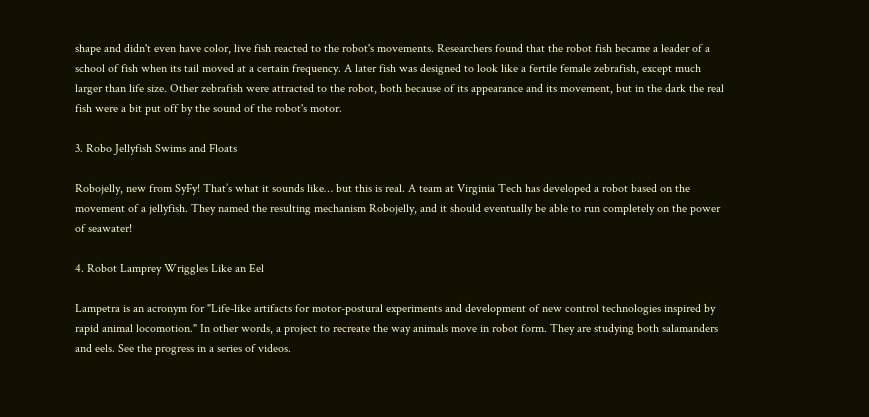shape and didn't even have color, live fish reacted to the robot's movements. Researchers found that the robot fish became a leader of a school of fish when its tail moved at a certain frequency. A later fish was designed to look like a fertile female zebrafish, except much larger than life size. Other zebrafish were attracted to the robot, both because of its appearance and its movement, but in the dark the real fish were a bit put off by the sound of the robot's motor.

3. Robo Jellyfish Swims and Floats

Robojelly, new from SyFy! That’s what it sounds like… but this is real. A team at Virginia Tech has developed a robot based on the movement of a jellyfish. They named the resulting mechanism Robojelly, and it should eventually be able to run completely on the power of seawater!

4. Robot Lamprey Wriggles Like an Eel

Lampetra is an acronym for "Life-like artifacts for motor-postural experiments and development of new control technologies inspired by rapid animal locomotion." In other words, a project to recreate the way animals move in robot form. They are studying both salamanders and eels. See the progress in a series of videos.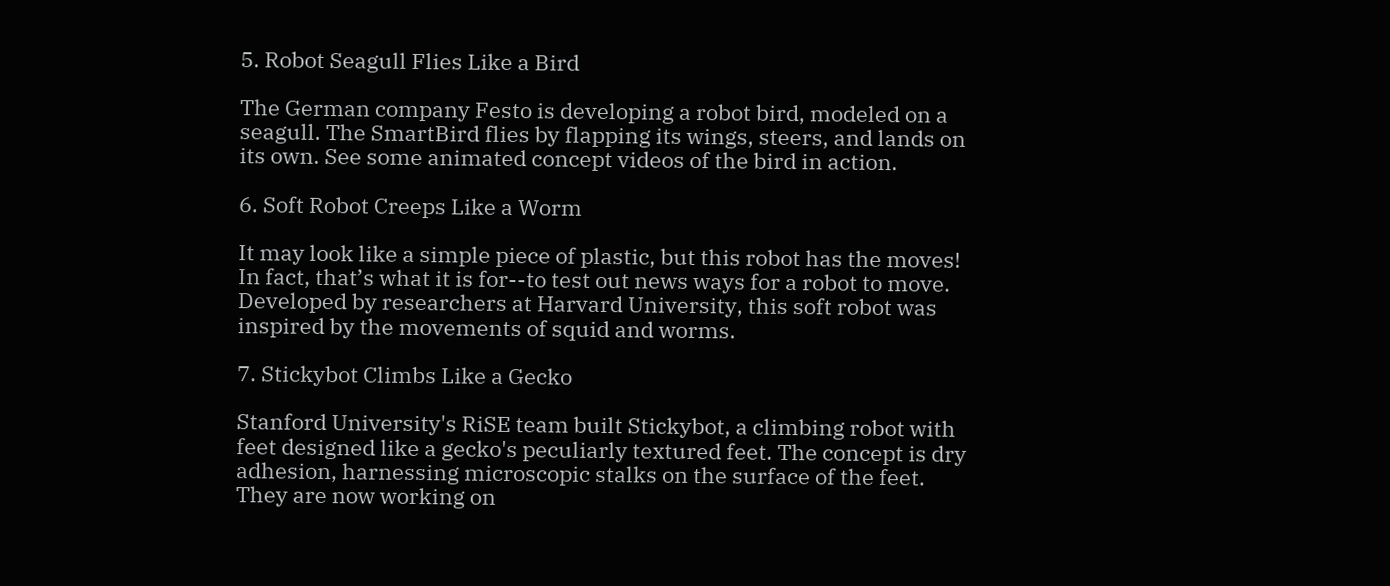5. Robot Seagull Flies Like a Bird

The German company Festo is developing a robot bird, modeled on a seagull. The SmartBird flies by flapping its wings, steers, and lands on its own. See some animated concept videos of the bird in action.

6. Soft Robot Creeps Like a Worm

It may look like a simple piece of plastic, but this robot has the moves! In fact, that’s what it is for--to test out news ways for a robot to move. Developed by researchers at Harvard University, this soft robot was inspired by the movements of squid and worms.

7. Stickybot Climbs Like a Gecko

Stanford University's RiSE team built Stickybot, a climbing robot with feet designed like a gecko's peculiarly textured feet. The concept is dry adhesion, harnessing microscopic stalks on the surface of the feet. They are now working on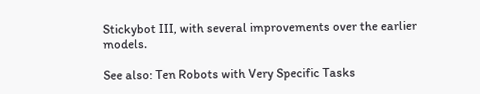Stickybot III, with several improvements over the earlier models.

See also: Ten Robots with Very Specific Tasks